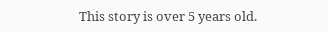This story is over 5 years old.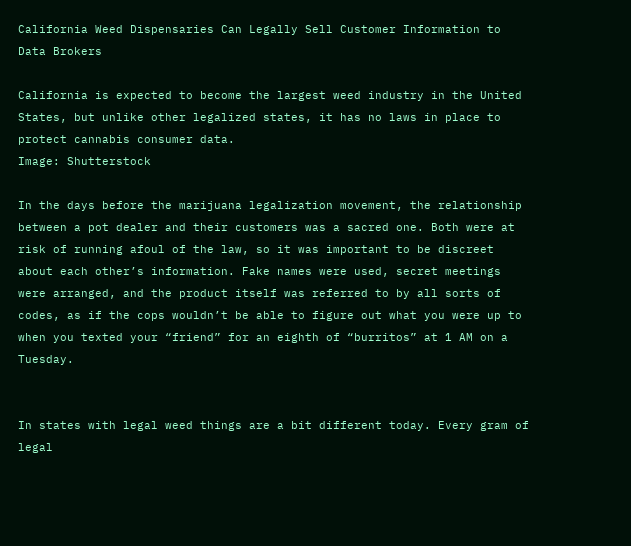California Weed Dispensaries Can Legally Sell Customer Information to Data Brokers

California is expected to become the largest weed industry in the United States, but unlike other legalized states, it has no laws in place to protect cannabis consumer data.
Image: Shutterstock

In the days before the marijuana legalization movement, the relationship between a pot dealer and their customers was a sacred one. Both were at risk of running afoul of the law, so it was important to be discreet about each other’s information. Fake names were used, secret meetings were arranged, and the product itself was referred to by all sorts of codes, as if the cops wouldn’t be able to figure out what you were up to when you texted your “friend” for an eighth of “burritos” at 1 AM on a Tuesday.


In states with legal weed things are a bit different today. Every gram of legal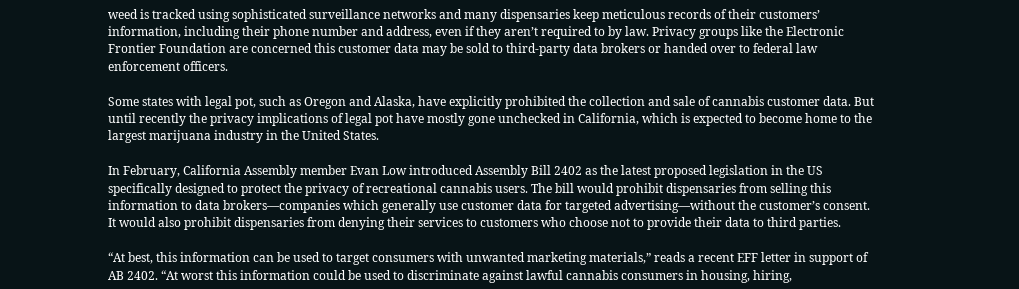weed is tracked using sophisticated surveillance networks and many dispensaries keep meticulous records of their customers’ information, including their phone number and address, even if they aren’t required to by law. Privacy groups like the Electronic Frontier Foundation are concerned this customer data may be sold to third-party data brokers or handed over to federal law enforcement officers.

Some states with legal pot, such as Oregon and Alaska, have explicitly prohibited the collection and sale of cannabis customer data. But until recently the privacy implications of legal pot have mostly gone unchecked in California, which is expected to become home to the largest marijuana industry in the United States.

In February, California Assembly member Evan Low introduced Assembly Bill 2402 as the latest proposed legislation in the US specifically designed to protect the privacy of recreational cannabis users. The bill would prohibit dispensaries from selling this information to data brokers—companies which generally use customer data for targeted advertising—without the customer’s consent. It would also prohibit dispensaries from denying their services to customers who choose not to provide their data to third parties.

“At best, this information can be used to target consumers with unwanted marketing materials,” reads a recent EFF letter in support of AB 2402. “At worst this information could be used to discriminate against lawful cannabis consumers in housing, hiring,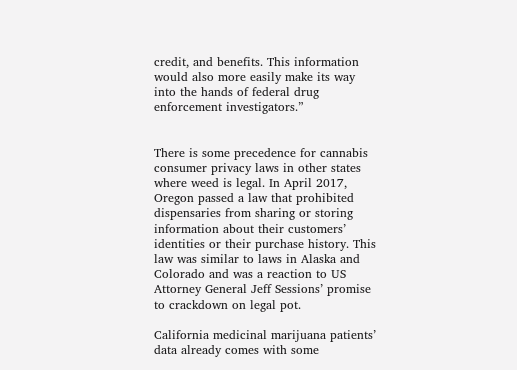credit, and benefits. This information would also more easily make its way into the hands of federal drug enforcement investigators.”


There is some precedence for cannabis consumer privacy laws in other states where weed is legal. In April 2017, Oregon passed a law that prohibited dispensaries from sharing or storing information about their customers’ identities or their purchase history. This law was similar to laws in Alaska and Colorado and was a reaction to US Attorney General Jeff Sessions’ promise to crackdown on legal pot.

California medicinal marijuana patients’ data already comes with some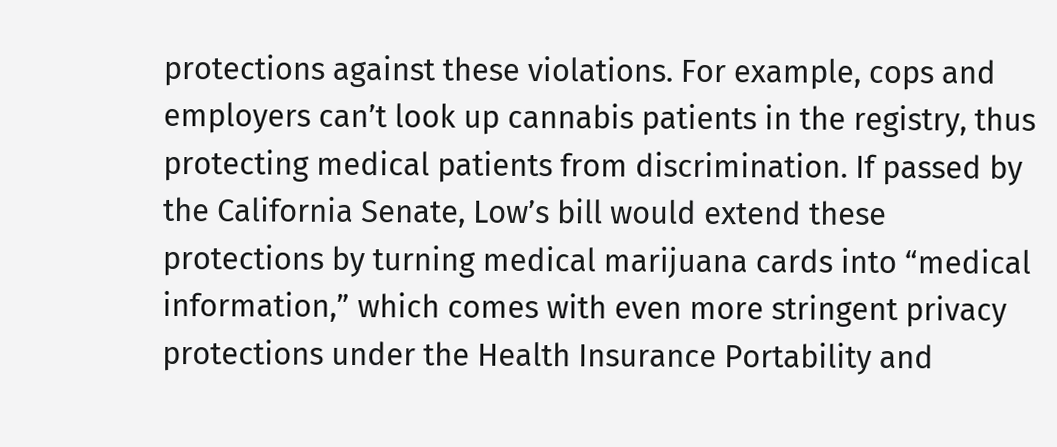protections against these violations. For example, cops and employers can’t look up cannabis patients in the registry, thus protecting medical patients from discrimination. If passed by the California Senate, Low’s bill would extend these protections by turning medical marijuana cards into “medical information,” which comes with even more stringent privacy protections under the Health Insurance Portability and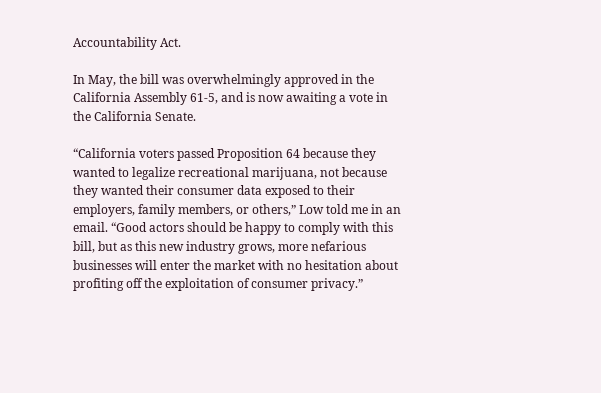Accountability Act.

In May, the bill was overwhelmingly approved in the California Assembly 61-5, and is now awaiting a vote in the California Senate.

“California voters passed Proposition 64 because they wanted to legalize recreational marijuana, not because they wanted their consumer data exposed to their employers, family members, or others,” Low told me in an email. “Good actors should be happy to comply with this bill, but as this new industry grows, more nefarious businesses will enter the market with no hesitation about profiting off the exploitation of consumer privacy.”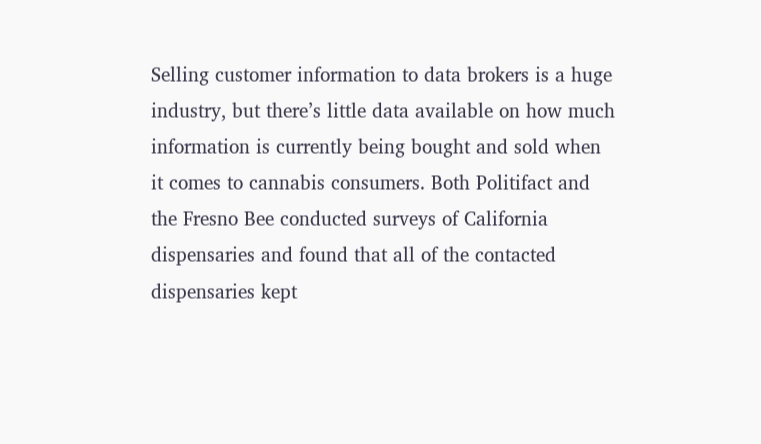Selling customer information to data brokers is a huge industry, but there’s little data available on how much information is currently being bought and sold when it comes to cannabis consumers. Both Politifact and the Fresno Bee conducted surveys of California dispensaries and found that all of the contacted dispensaries kept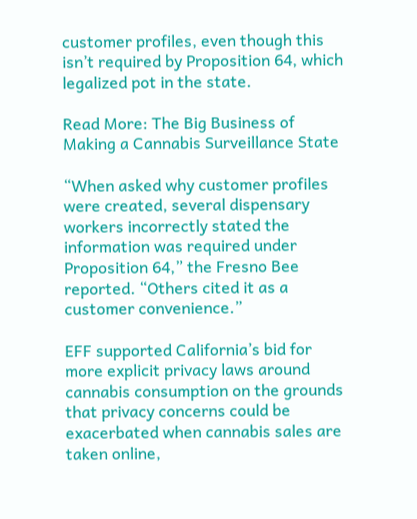customer profiles, even though this isn’t required by Proposition 64, which legalized pot in the state.

Read More: The Big Business of Making a Cannabis Surveillance State

“When asked why customer profiles were created, several dispensary workers incorrectly stated the information was required under Proposition 64,” the Fresno Bee reported. “Others cited it as a customer convenience.”

EFF supported California’s bid for more explicit privacy laws around cannabis consumption on the grounds that privacy concerns could be exacerbated when cannabis sales are taken online,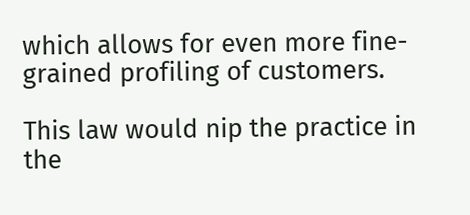which allows for even more fine-grained profiling of customers.

This law would nip the practice in the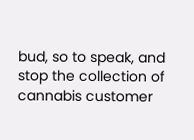bud, so to speak, and stop the collection of cannabis customer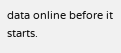data online before it starts.